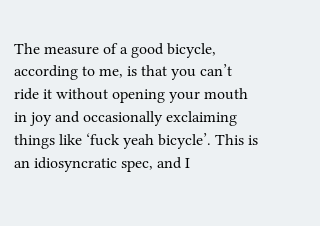The measure of a good bicycle, according to me, is that you can’t ride it without opening your mouth in joy and occasionally exclaiming things like ‘fuck yeah bicycle’. This is an idiosyncratic spec, and I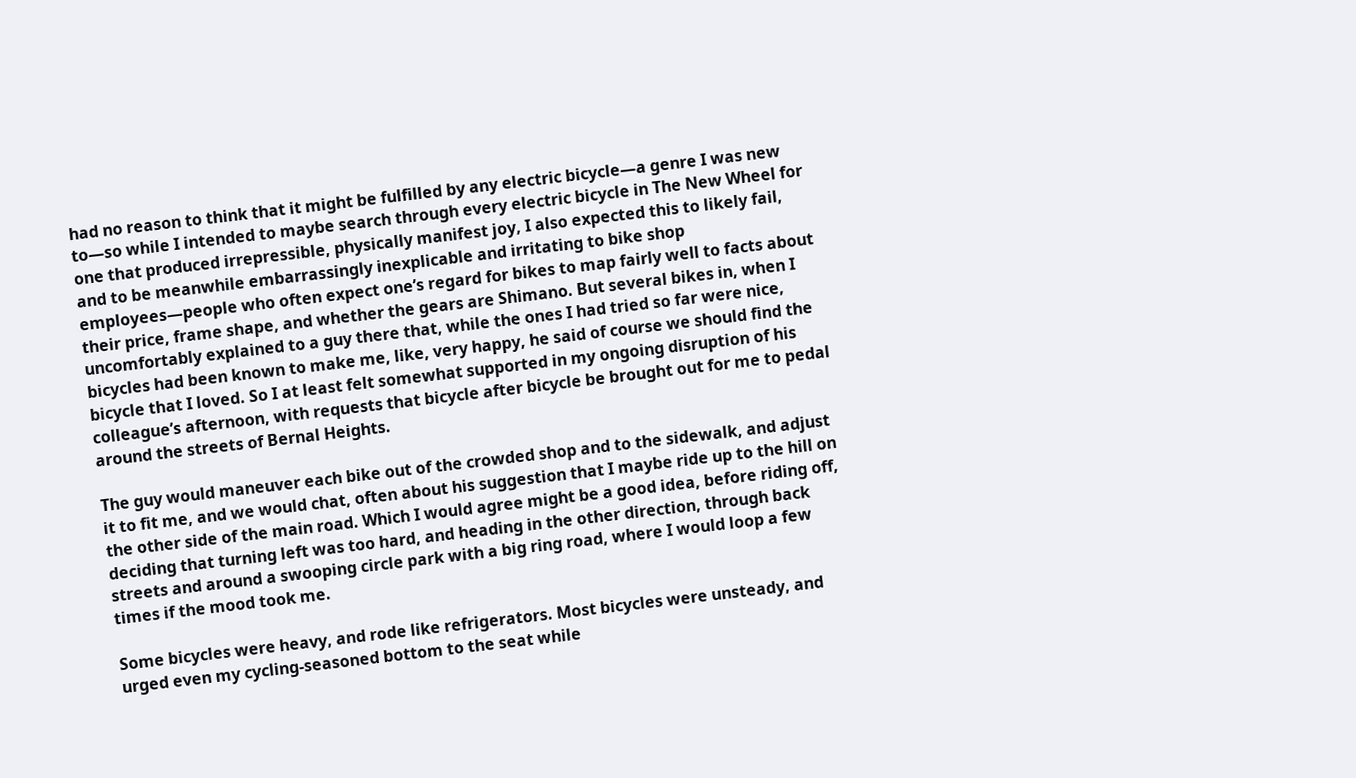had no reason to think that it might be fulfilled by any electric bicycle—a genre I was new to—so while I intended to maybe search through every electric bicycle in The New Wheel for one that produced irrepressible, physically manifest joy, I also expected this to likely fail, and to be meanwhile embarrassingly inexplicable and irritating to bike shop employees—people who often expect one’s regard for bikes to map fairly well to facts about their price, frame shape, and whether the gears are Shimano. But several bikes in, when I uncomfortably explained to a guy there that, while the ones I had tried so far were nice, bicycles had been known to make me, like, very happy, he said of course we should find the bicycle that I loved. So I at least felt somewhat supported in my ongoing disruption of his colleague’s afternoon, with requests that bicycle after bicycle be brought out for me to pedal around the streets of Bernal Heights.

The guy would maneuver each bike out of the crowded shop and to the sidewalk, and adjust it to fit me, and we would chat, often about his suggestion that I maybe ride up to the hill on the other side of the main road. Which I would agree might be a good idea, before riding off, deciding that turning left was too hard, and heading in the other direction, through back streets and around a swooping circle park with a big ring road, where I would loop a few times if the mood took me.

Some bicycles were heavy, and rode like refrigerators. Most bicycles were unsteady, and urged even my cycling-seasoned bottom to the seat while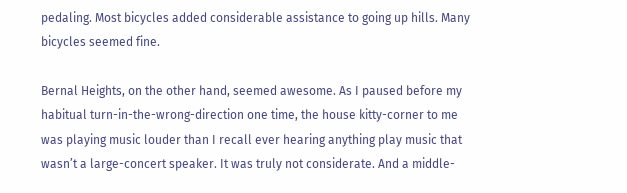pedaling. Most bicycles added considerable assistance to going up hills. Many bicycles seemed fine.

Bernal Heights, on the other hand, seemed awesome. As I paused before my habitual turn-in-the-wrong-direction one time, the house kitty-corner to me was playing music louder than I recall ever hearing anything play music that wasn’t a large-concert speaker. It was truly not considerate. And a middle-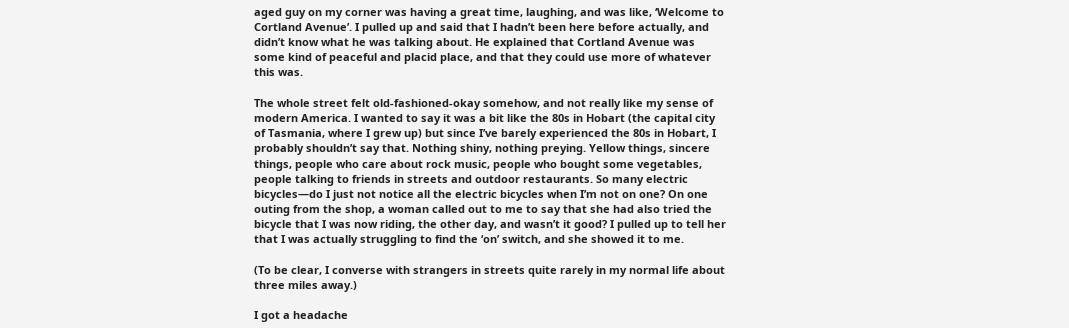aged guy on my corner was having a great time, laughing, and was like, ‘Welcome to Cortland Avenue’. I pulled up and said that I hadn’t been here before actually, and didn’t know what he was talking about. He explained that Cortland Avenue was some kind of peaceful and placid place, and that they could use more of whatever this was.

The whole street felt old-fashioned-okay somehow, and not really like my sense of modern America. I wanted to say it was a bit like the 80s in Hobart (the capital city of Tasmania, where I grew up) but since I’ve barely experienced the 80s in Hobart, I probably shouldn’t say that. Nothing shiny, nothing preying. Yellow things, sincere things, people who care about rock music, people who bought some vegetables, people talking to friends in streets and outdoor restaurants. So many electric bicycles—do I just not notice all the electric bicycles when I’m not on one? On one outing from the shop, a woman called out to me to say that she had also tried the bicycle that I was now riding, the other day, and wasn’t it good? I pulled up to tell her that I was actually struggling to find the ‘on’ switch, and she showed it to me.

(To be clear, I converse with strangers in streets quite rarely in my normal life about three miles away.)

I got a headache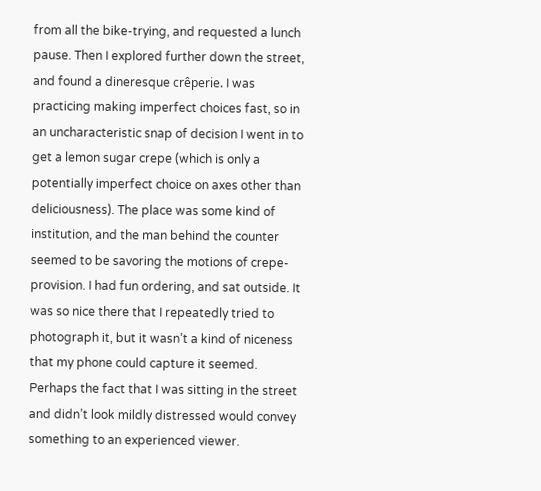from all the bike-trying, and requested a lunch pause. Then I explored further down the street, and found a dineresque crêperie. I was practicing making imperfect choices fast, so in an uncharacteristic snap of decision I went in to get a lemon sugar crepe (which is only a potentially imperfect choice on axes other than deliciousness). The place was some kind of institution, and the man behind the counter seemed to be savoring the motions of crepe-provision. I had fun ordering, and sat outside. It was so nice there that I repeatedly tried to photograph it, but it wasn’t a kind of niceness that my phone could capture it seemed. Perhaps the fact that I was sitting in the street and didn’t look mildly distressed would convey something to an experienced viewer.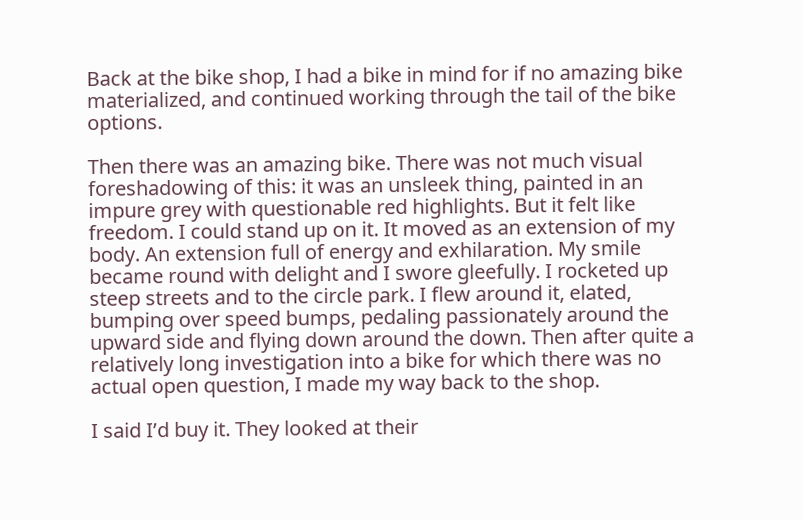Back at the bike shop, I had a bike in mind for if no amazing bike materialized, and continued working through the tail of the bike options.

Then there was an amazing bike. There was not much visual foreshadowing of this: it was an unsleek thing, painted in an impure grey with questionable red highlights. But it felt like freedom. I could stand up on it. It moved as an extension of my body. An extension full of energy and exhilaration. My smile became round with delight and I swore gleefully. I rocketed up steep streets and to the circle park. I flew around it, elated, bumping over speed bumps, pedaling passionately around the upward side and flying down around the down. Then after quite a relatively long investigation into a bike for which there was no actual open question, I made my way back to the shop.

I said I’d buy it. They looked at their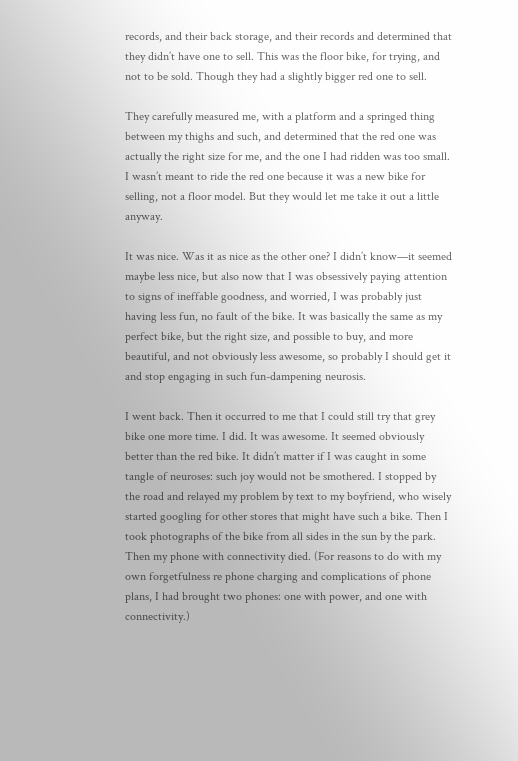records, and their back storage, and their records and determined that they didn’t have one to sell. This was the floor bike, for trying, and not to be sold. Though they had a slightly bigger red one to sell.

They carefully measured me, with a platform and a springed thing between my thighs and such, and determined that the red one was actually the right size for me, and the one I had ridden was too small. I wasn’t meant to ride the red one because it was a new bike for selling, not a floor model. But they would let me take it out a little anyway.

It was nice. Was it as nice as the other one? I didn’t know—it seemed maybe less nice, but also now that I was obsessively paying attention to signs of ineffable goodness, and worried, I was probably just having less fun, no fault of the bike. It was basically the same as my perfect bike, but the right size, and possible to buy, and more beautiful, and not obviously less awesome, so probably I should get it and stop engaging in such fun-dampening neurosis.

I went back. Then it occurred to me that I could still try that grey bike one more time. I did. It was awesome. It seemed obviously better than the red bike. It didn’t matter if I was caught in some tangle of neuroses: such joy would not be smothered. I stopped by the road and relayed my problem by text to my boyfriend, who wisely started googling for other stores that might have such a bike. Then I took photographs of the bike from all sides in the sun by the park. Then my phone with connectivity died. (For reasons to do with my own forgetfulness re phone charging and complications of phone plans, I had brought two phones: one with power, and one with connectivity.)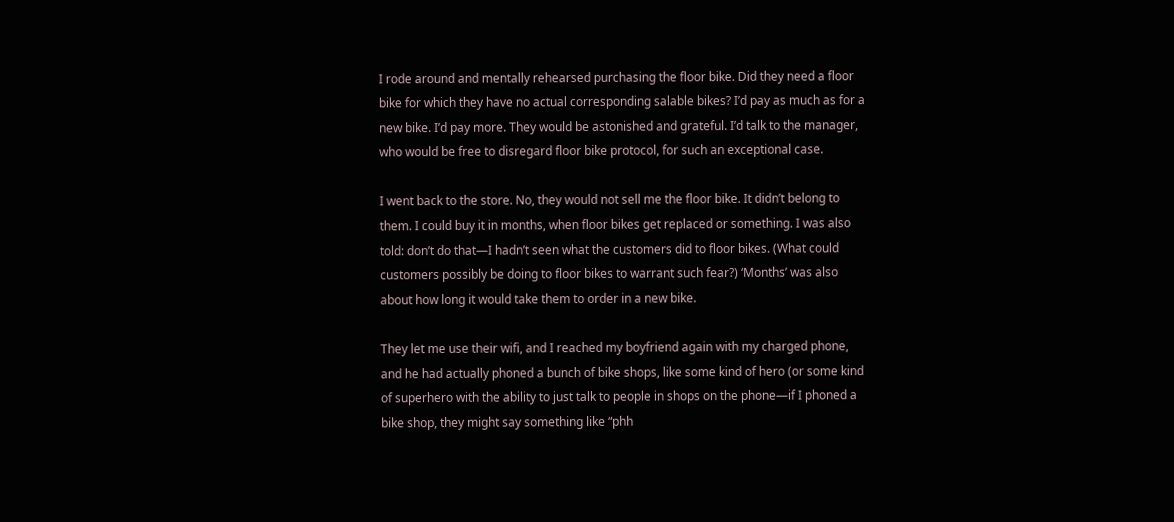I rode around and mentally rehearsed purchasing the floor bike. Did they need a floor bike for which they have no actual corresponding salable bikes? I’d pay as much as for a new bike. I’d pay more. They would be astonished and grateful. I’d talk to the manager, who would be free to disregard floor bike protocol, for such an exceptional case.

I went back to the store. No, they would not sell me the floor bike. It didn’t belong to them. I could buy it in months, when floor bikes get replaced or something. I was also told: don’t do that—I hadn’t seen what the customers did to floor bikes. (What could customers possibly be doing to floor bikes to warrant such fear?) ‘Months’ was also about how long it would take them to order in a new bike.

They let me use their wifi, and I reached my boyfriend again with my charged phone, and he had actually phoned a bunch of bike shops, like some kind of hero (or some kind of superhero with the ability to just talk to people in shops on the phone—if I phoned a bike shop, they might say something like “phh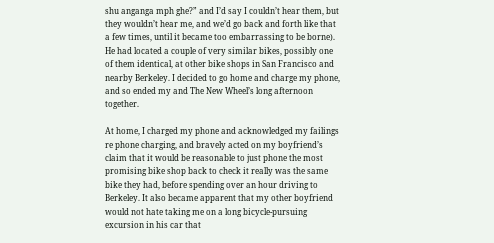shu anganga mph ghe?” and I’d say I couldn’t hear them, but they wouldn’t hear me, and we’d go back and forth like that a few times, until it became too embarrassing to be borne). He had located a couple of very similar bikes, possibly one of them identical, at other bike shops in San Francisco and nearby Berkeley. I decided to go home and charge my phone, and so ended my and The New Wheel’s long afternoon together.

At home, I charged my phone and acknowledged my failings re phone charging, and bravely acted on my boyfriend’s claim that it would be reasonable to just phone the most promising bike shop back to check it really was the same bike they had, before spending over an hour driving to Berkeley. It also became apparent that my other boyfriend would not hate taking me on a long bicycle-pursuing excursion in his car that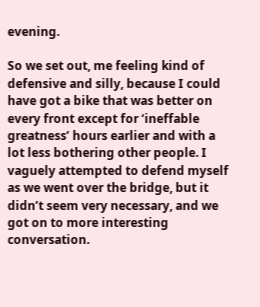evening.

So we set out, me feeling kind of defensive and silly, because I could have got a bike that was better on every front except for ‘ineffable greatness’ hours earlier and with a lot less bothering other people. I vaguely attempted to defend myself as we went over the bridge, but it didn’t seem very necessary, and we got on to more interesting conversation.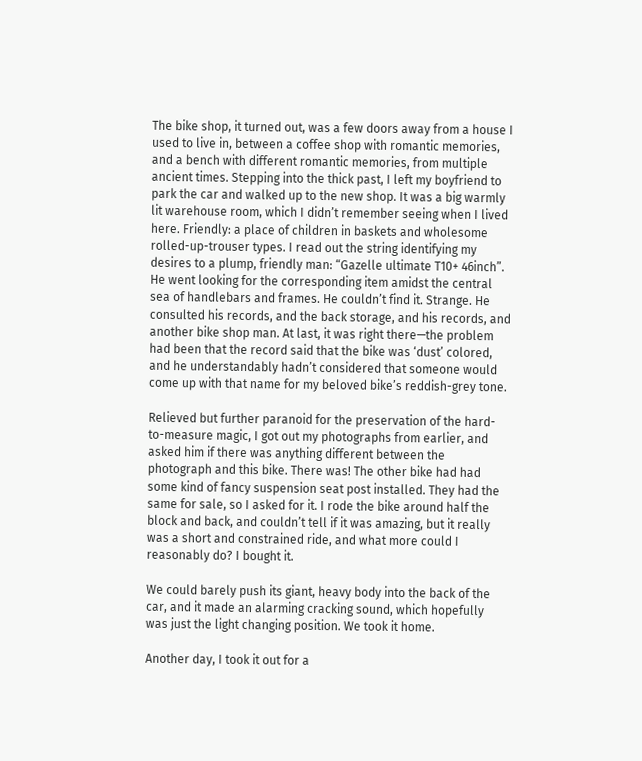The bike shop, it turned out, was a few doors away from a house I used to live in, between a coffee shop with romantic memories, and a bench with different romantic memories, from multiple ancient times. Stepping into the thick past, I left my boyfriend to park the car and walked up to the new shop. It was a big warmly lit warehouse room, which I didn’t remember seeing when I lived here. Friendly: a place of children in baskets and wholesome rolled-up-trouser types. I read out the string identifying my desires to a plump, friendly man: “Gazelle ultimate T10+ 46inch”. He went looking for the corresponding item amidst the central sea of handlebars and frames. He couldn’t find it. Strange. He consulted his records, and the back storage, and his records, and another bike shop man. At last, it was right there—the problem had been that the record said that the bike was ‘dust’ colored, and he understandably hadn’t considered that someone would come up with that name for my beloved bike’s reddish-grey tone.

Relieved but further paranoid for the preservation of the hard-to-measure magic, I got out my photographs from earlier, and asked him if there was anything different between the photograph and this bike. There was! The other bike had had some kind of fancy suspension seat post installed. They had the same for sale, so I asked for it. I rode the bike around half the block and back, and couldn’t tell if it was amazing, but it really was a short and constrained ride, and what more could I reasonably do? I bought it.

We could barely push its giant, heavy body into the back of the car, and it made an alarming cracking sound, which hopefully was just the light changing position. We took it home.

Another day, I took it out for a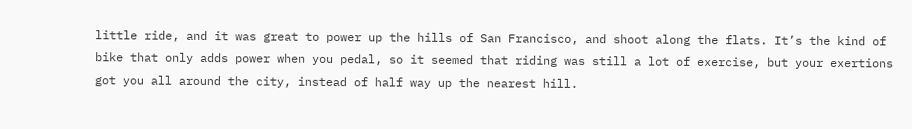little ride, and it was great to power up the hills of San Francisco, and shoot along the flats. It’s the kind of bike that only adds power when you pedal, so it seemed that riding was still a lot of exercise, but your exertions got you all around the city, instead of half way up the nearest hill.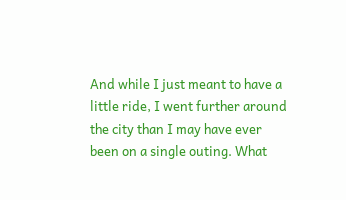And while I just meant to have a little ride, I went further around the city than I may have ever been on a single outing. What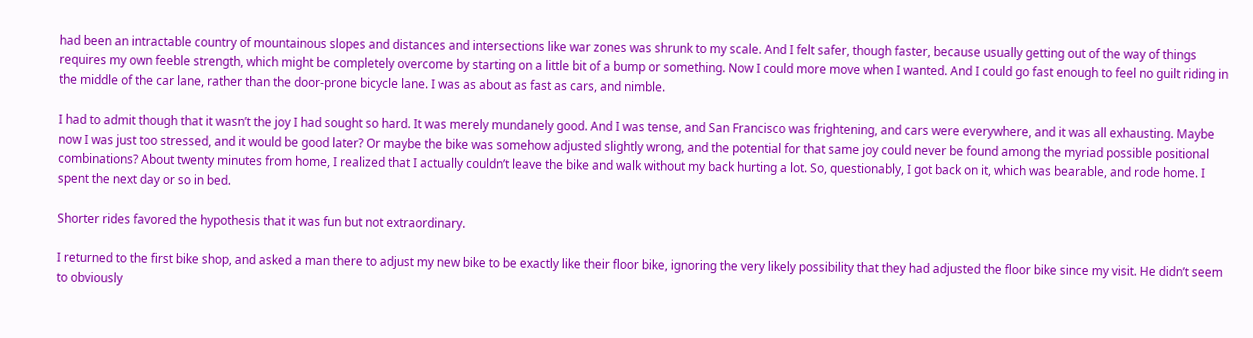had been an intractable country of mountainous slopes and distances and intersections like war zones was shrunk to my scale. And I felt safer, though faster, because usually getting out of the way of things requires my own feeble strength, which might be completely overcome by starting on a little bit of a bump or something. Now I could more move when I wanted. And I could go fast enough to feel no guilt riding in the middle of the car lane, rather than the door-prone bicycle lane. I was as about as fast as cars, and nimble.

I had to admit though that it wasn’t the joy I had sought so hard. It was merely mundanely good. And I was tense, and San Francisco was frightening, and cars were everywhere, and it was all exhausting. Maybe now I was just too stressed, and it would be good later? Or maybe the bike was somehow adjusted slightly wrong, and the potential for that same joy could never be found among the myriad possible positional combinations? About twenty minutes from home, I realized that I actually couldn’t leave the bike and walk without my back hurting a lot. So, questionably, I got back on it, which was bearable, and rode home. I spent the next day or so in bed.

Shorter rides favored the hypothesis that it was fun but not extraordinary.

I returned to the first bike shop, and asked a man there to adjust my new bike to be exactly like their floor bike, ignoring the very likely possibility that they had adjusted the floor bike since my visit. He didn’t seem to obviously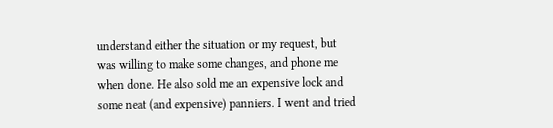understand either the situation or my request, but was willing to make some changes, and phone me when done. He also sold me an expensive lock and some neat (and expensive) panniers. I went and tried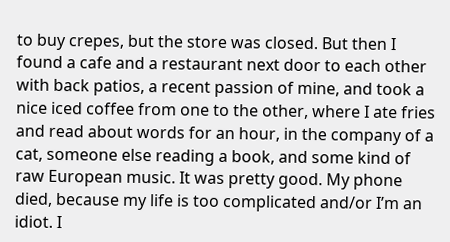to buy crepes, but the store was closed. But then I found a cafe and a restaurant next door to each other with back patios, a recent passion of mine, and took a nice iced coffee from one to the other, where I ate fries and read about words for an hour, in the company of a cat, someone else reading a book, and some kind of raw European music. It was pretty good. My phone died, because my life is too complicated and/or I’m an idiot. I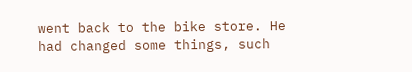went back to the bike store. He had changed some things, such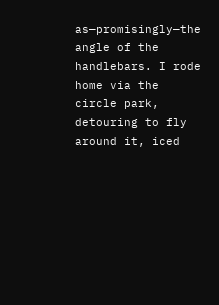as—promisingly—the angle of the handlebars. I rode home via the circle park, detouring to fly around it, iced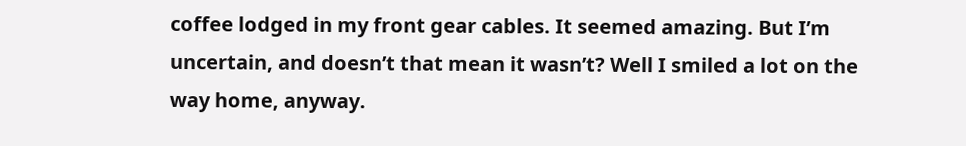coffee lodged in my front gear cables. It seemed amazing. But I’m uncertain, and doesn’t that mean it wasn’t? Well I smiled a lot on the way home, anyway.